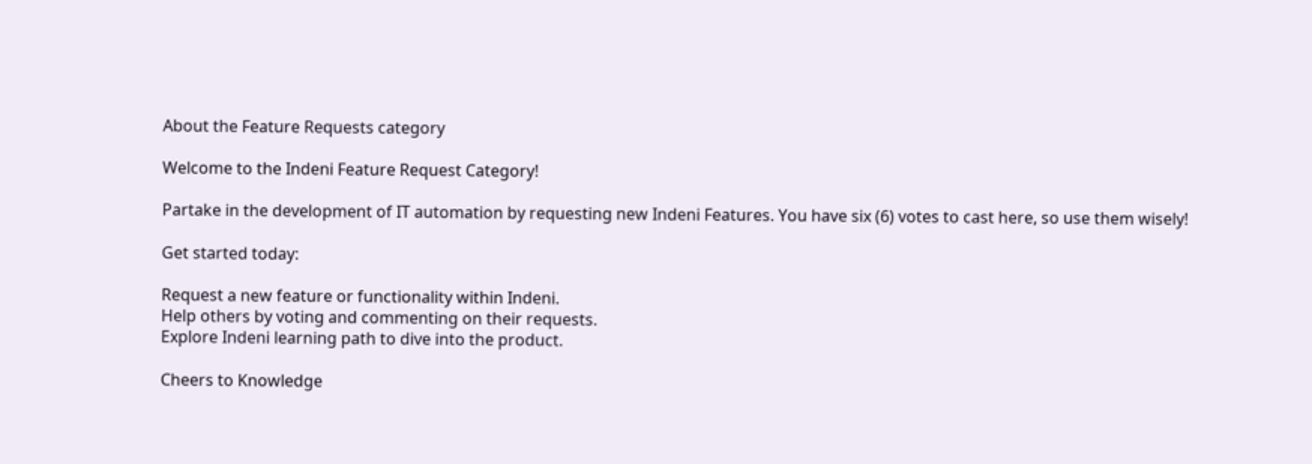About the Feature Requests category

Welcome to the Indeni Feature Request Category!

Partake in the development of IT automation by requesting new Indeni Features. You have six (6) votes to cast here, so use them wisely!

Get started today:

Request a new feature or functionality within Indeni.
Help others by voting and commenting on their requests.
Explore Indeni learning path to dive into the product.

Cheers to Knowledge